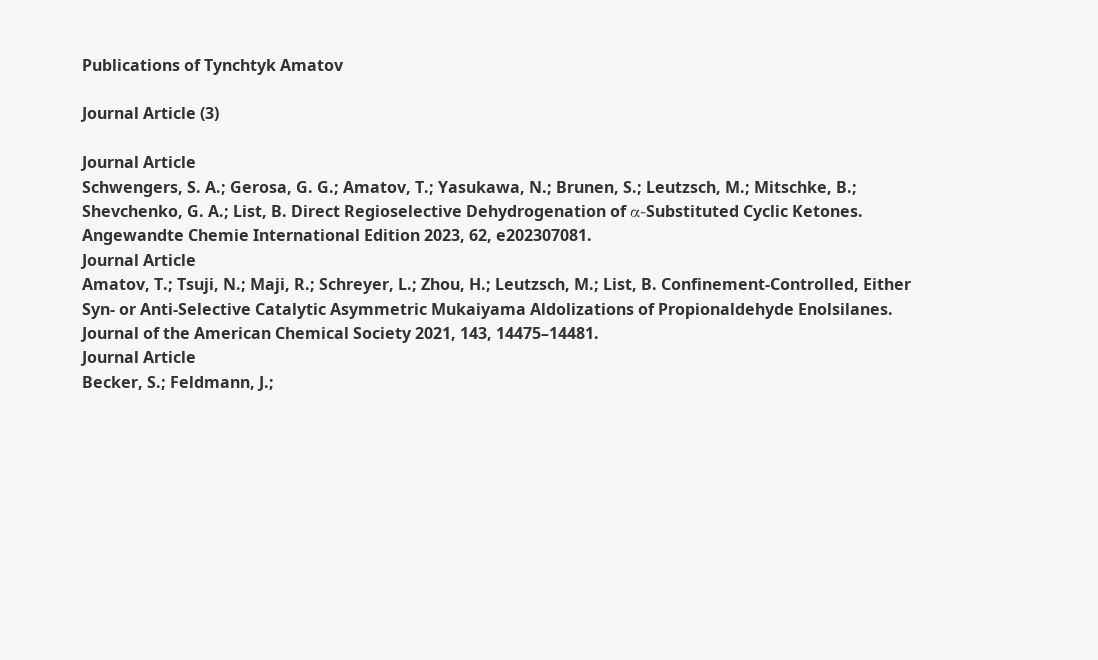Publications of Tynchtyk Amatov

Journal Article (3)

Journal Article
Schwengers, S. A.; Gerosa, G. G.; Amatov, T.; Yasukawa, N.; Brunen, S.; Leutzsch, M.; Mitschke, B.; Shevchenko, G. A.; List, B. Direct Regioselective Dehydrogenation of α-Substituted Cyclic Ketones. Angewandte Chemie International Edition 2023, 62, e202307081.
Journal Article
Amatov, T.; Tsuji, N.; Maji, R.; Schreyer, L.; Zhou, H.; Leutzsch, M.; List, B. Confinement-Controlled, Either Syn- or Anti-Selective Catalytic Asymmetric Mukaiyama Aldolizations of Propionaldehyde Enolsilanes. Journal of the American Chemical Society 2021, 143, 14475–14481.
Journal Article
Becker, S.; Feldmann, J.;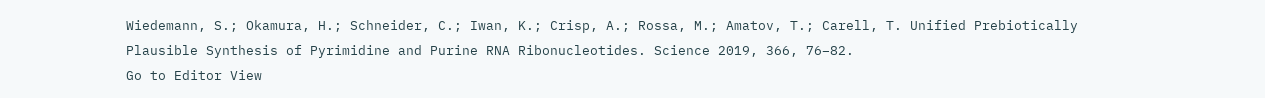Wiedemann, S.; Okamura, H.; Schneider, C.; Iwan, K.; Crisp, A.; Rossa, M.; Amatov, T.; Carell, T. Unified Prebiotically Plausible Synthesis of Pyrimidine and Purine RNA Ribonucleotides. Science 2019, 366, 76–82.
Go to Editor View